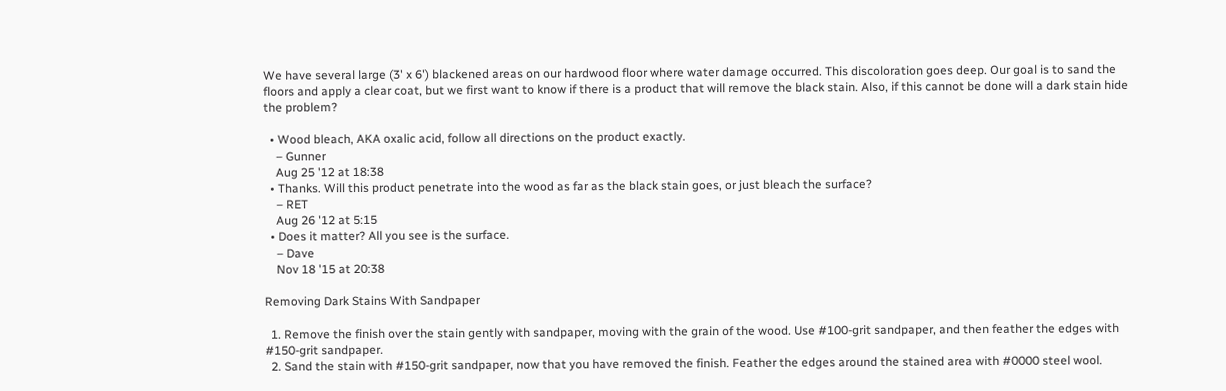We have several large (3' x 6') blackened areas on our hardwood floor where water damage occurred. This discoloration goes deep. Our goal is to sand the floors and apply a clear coat, but we first want to know if there is a product that will remove the black stain. Also, if this cannot be done will a dark stain hide the problem?

  • Wood bleach, AKA oxalic acid, follow all directions on the product exactly.
    – Gunner
    Aug 25 '12 at 18:38
  • Thanks. Will this product penetrate into the wood as far as the black stain goes, or just bleach the surface?
    – RET
    Aug 26 '12 at 5:15
  • Does it matter? All you see is the surface.
    – Dave
    Nov 18 '15 at 20:38

Removing Dark Stains With Sandpaper

  1. Remove the finish over the stain gently with sandpaper, moving with the grain of the wood. Use #100-grit sandpaper, and then feather the edges with #150-grit sandpaper.
  2. Sand the stain with #150-grit sandpaper, now that you have removed the finish. Feather the edges around the stained area with #0000 steel wool.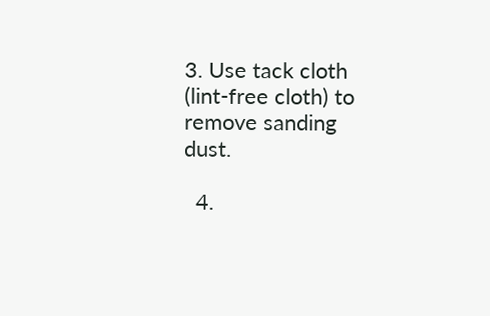3. Use tack cloth (lint-free cloth) to remove sanding dust.

  4.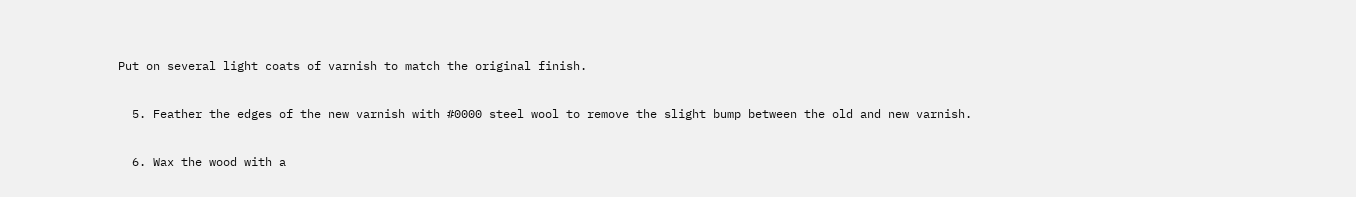Put on several light coats of varnish to match the original finish.

  5. Feather the edges of the new varnish with #0000 steel wool to remove the slight bump between the old and new varnish.

  6. Wax the wood with a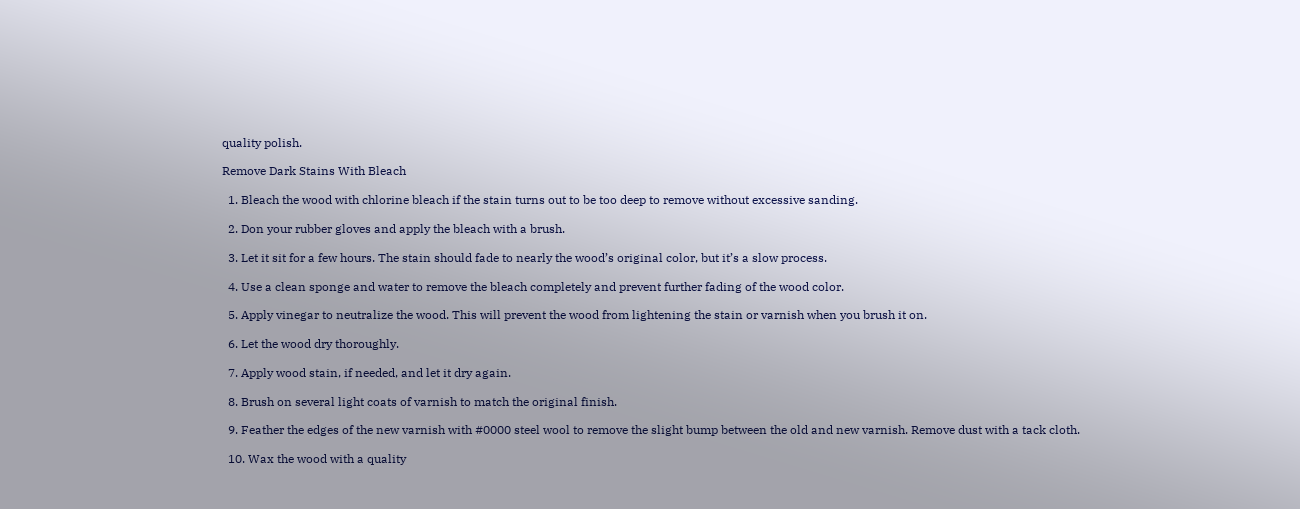quality polish.

Remove Dark Stains With Bleach

  1. Bleach the wood with chlorine bleach if the stain turns out to be too deep to remove without excessive sanding.

  2. Don your rubber gloves and apply the bleach with a brush.

  3. Let it sit for a few hours. The stain should fade to nearly the wood’s original color, but it’s a slow process.

  4. Use a clean sponge and water to remove the bleach completely and prevent further fading of the wood color.

  5. Apply vinegar to neutralize the wood. This will prevent the wood from lightening the stain or varnish when you brush it on.

  6. Let the wood dry thoroughly.

  7. Apply wood stain, if needed, and let it dry again.

  8. Brush on several light coats of varnish to match the original finish.

  9. Feather the edges of the new varnish with #0000 steel wool to remove the slight bump between the old and new varnish. Remove dust with a tack cloth.

  10. Wax the wood with a quality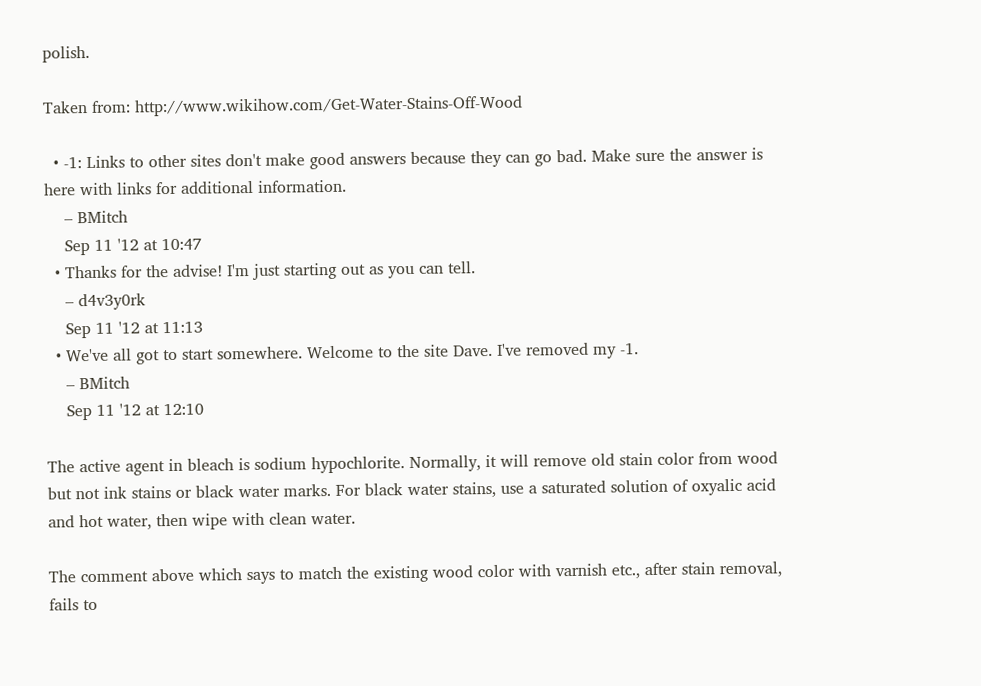polish.

Taken from: http://www.wikihow.com/Get-Water-Stains-Off-Wood

  • -1: Links to other sites don't make good answers because they can go bad. Make sure the answer is here with links for additional information.
    – BMitch
    Sep 11 '12 at 10:47
  • Thanks for the advise! I'm just starting out as you can tell.
    – d4v3y0rk
    Sep 11 '12 at 11:13
  • We've all got to start somewhere. Welcome to the site Dave. I've removed my -1.
    – BMitch
    Sep 11 '12 at 12:10

The active agent in bleach is sodium hypochlorite. Normally, it will remove old stain color from wood but not ink stains or black water marks. For black water stains, use a saturated solution of oxyalic acid and hot water, then wipe with clean water.

The comment above which says to match the existing wood color with varnish etc., after stain removal, fails to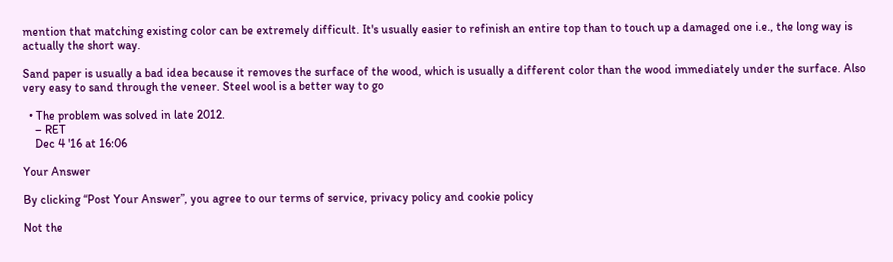mention that matching existing color can be extremely difficult. It's usually easier to refinish an entire top than to touch up a damaged one i.e., the long way is actually the short way.

Sand paper is usually a bad idea because it removes the surface of the wood, which is usually a different color than the wood immediately under the surface. Also very easy to sand through the veneer. Steel wool is a better way to go

  • The problem was solved in late 2012.
    – RET
    Dec 4 '16 at 16:06

Your Answer

By clicking “Post Your Answer”, you agree to our terms of service, privacy policy and cookie policy

Not the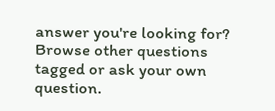answer you're looking for? Browse other questions tagged or ask your own question.